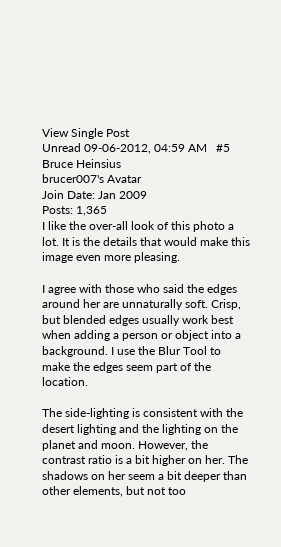View Single Post
Unread 09-06-2012, 04:59 AM   #5
Bruce Heinsius
brucer007's Avatar
Join Date: Jan 2009
Posts: 1,365
I like the over-all look of this photo a lot. It is the details that would make this image even more pleasing.

I agree with those who said the edges around her are unnaturally soft. Crisp, but blended edges usually work best when adding a person or object into a background. I use the Blur Tool to make the edges seem part of the location.

The side-lighting is consistent with the desert lighting and the lighting on the planet and moon. However, the contrast ratio is a bit higher on her. The shadows on her seem a bit deeper than other elements, but not too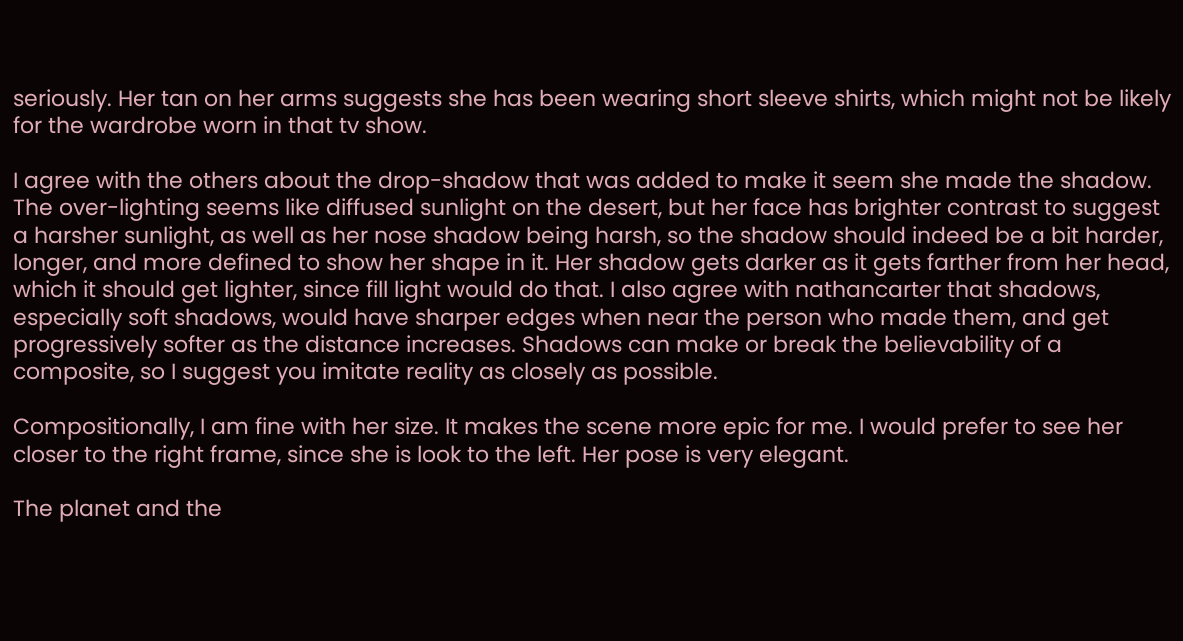seriously. Her tan on her arms suggests she has been wearing short sleeve shirts, which might not be likely for the wardrobe worn in that tv show.

I agree with the others about the drop-shadow that was added to make it seem she made the shadow. The over-lighting seems like diffused sunlight on the desert, but her face has brighter contrast to suggest a harsher sunlight, as well as her nose shadow being harsh, so the shadow should indeed be a bit harder, longer, and more defined to show her shape in it. Her shadow gets darker as it gets farther from her head, which it should get lighter, since fill light would do that. I also agree with nathancarter that shadows, especially soft shadows, would have sharper edges when near the person who made them, and get progressively softer as the distance increases. Shadows can make or break the believability of a composite, so I suggest you imitate reality as closely as possible.

Compositionally, I am fine with her size. It makes the scene more epic for me. I would prefer to see her closer to the right frame, since she is look to the left. Her pose is very elegant.

The planet and the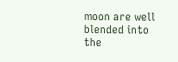moon are well blended into the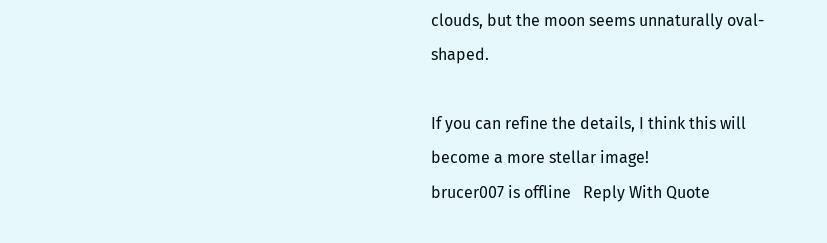clouds, but the moon seems unnaturally oval-shaped.

If you can refine the details, I think this will become a more stellar image!
brucer007 is offline   Reply With Quote